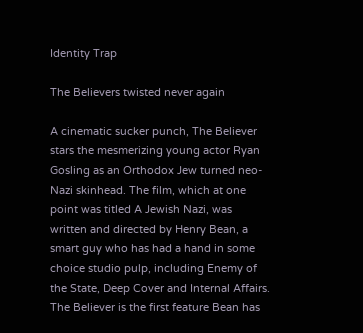Identity Trap

The Believers twisted never again

A cinematic sucker punch, The Believer stars the mesmerizing young actor Ryan Gosling as an Orthodox Jew turned neo-Nazi skinhead. The film, which at one point was titled A Jewish Nazi, was written and directed by Henry Bean, a smart guy who has had a hand in some choice studio pulp, including Enemy of the State, Deep Cover and Internal Affairs. The Believer is the first feature Bean has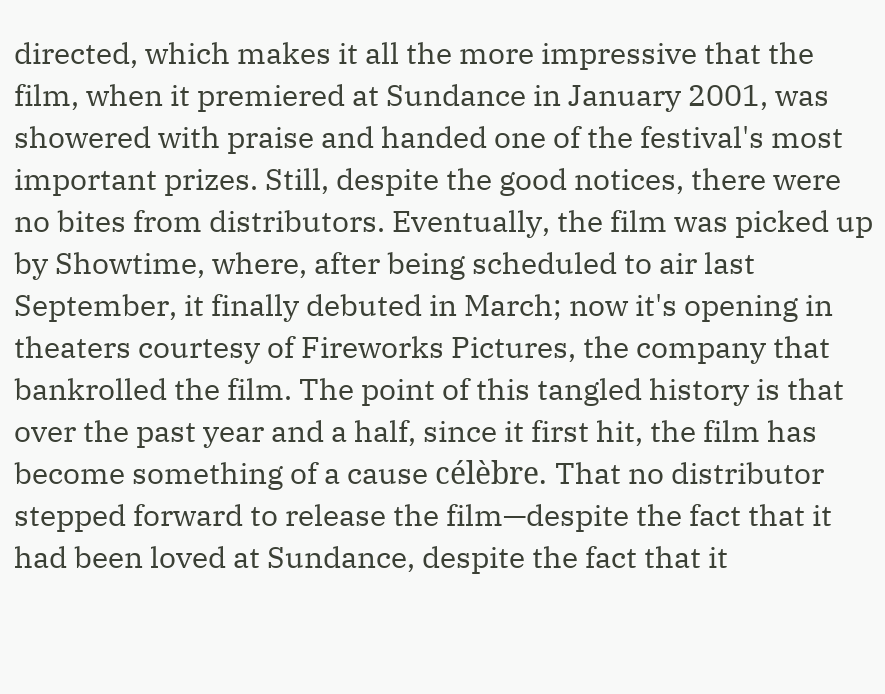directed, which makes it all the more impressive that the film, when it premiered at Sundance in January 2001, was showered with praise and handed one of the festival's most important prizes. Still, despite the good notices, there were no bites from distributors. Eventually, the film was picked up by Showtime, where, after being scheduled to air last September, it finally debuted in March; now it's opening in theaters courtesy of Fireworks Pictures, the company that bankrolled the film. The point of this tangled history is that over the past year and a half, since it first hit, the film has become something of a cause célèbre. That no distributor stepped forward to release the film—despite the fact that it had been loved at Sundance, despite the fact that it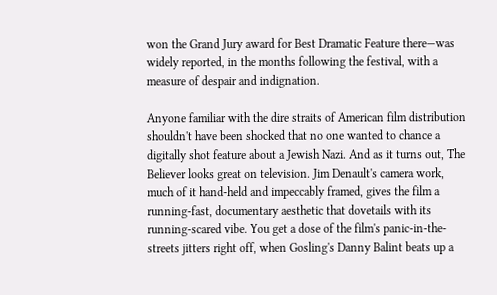won the Grand Jury award for Best Dramatic Feature there—was widely reported, in the months following the festival, with a measure of despair and indignation.

Anyone familiar with the dire straits of American film distribution shouldn't have been shocked that no one wanted to chance a digitally shot feature about a Jewish Nazi. And as it turns out, The Believer looks great on television. Jim Denault's camera work, much of it hand-held and impeccably framed, gives the film a running-fast, documentary aesthetic that dovetails with its running-scared vibe. You get a dose of the film's panic-in-the-streets jitters right off, when Gosling's Danny Balint beats up a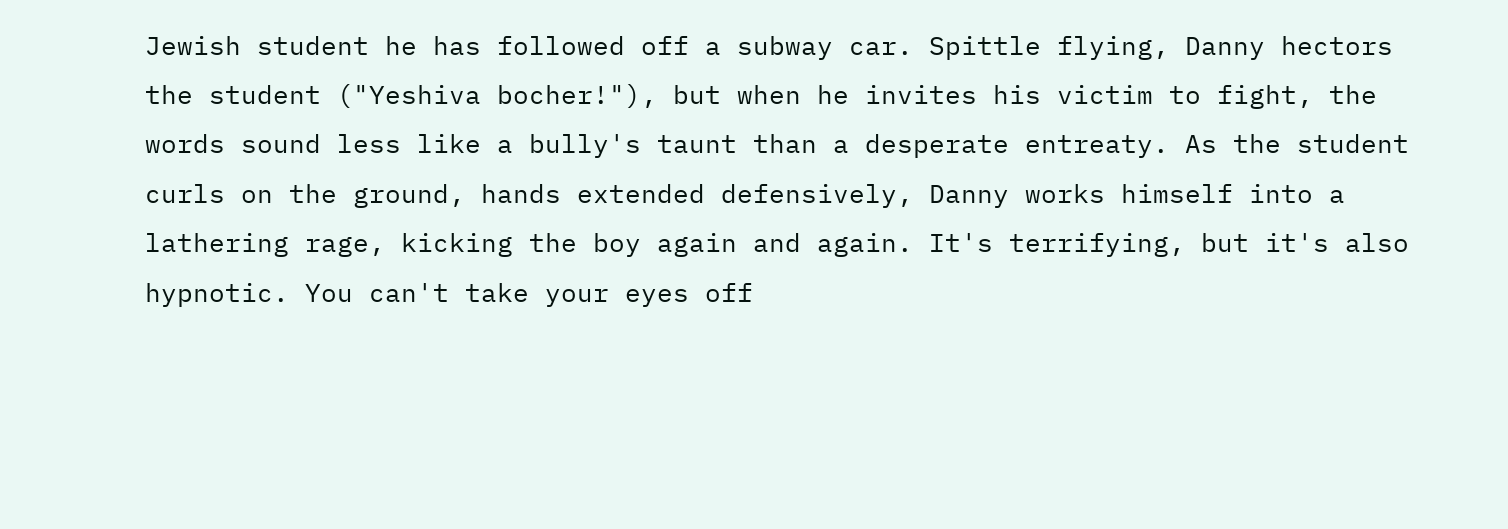Jewish student he has followed off a subway car. Spittle flying, Danny hectors the student ("Yeshiva bocher!"), but when he invites his victim to fight, the words sound less like a bully's taunt than a desperate entreaty. As the student curls on the ground, hands extended defensively, Danny works himself into a lathering rage, kicking the boy again and again. It's terrifying, but it's also hypnotic. You can't take your eyes off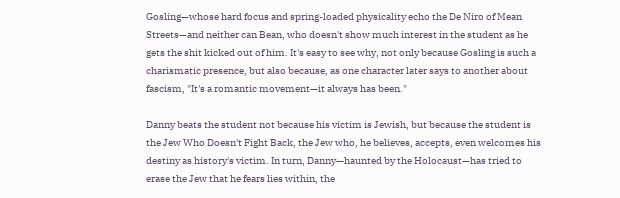Gosling—whose hard focus and spring-loaded physicality echo the De Niro of Mean Streets—and neither can Bean, who doesn't show much interest in the student as he gets the shit kicked out of him. It's easy to see why, not only because Gosling is such a charismatic presence, but also because, as one character later says to another about fascism, "It's a romantic movement—it always has been."

Danny beats the student not because his victim is Jewish, but because the student is the Jew Who Doesn't Fight Back, the Jew who, he believes, accepts, even welcomes his destiny as history's victim. In turn, Danny—haunted by the Holocaust—has tried to erase the Jew that he fears lies within, the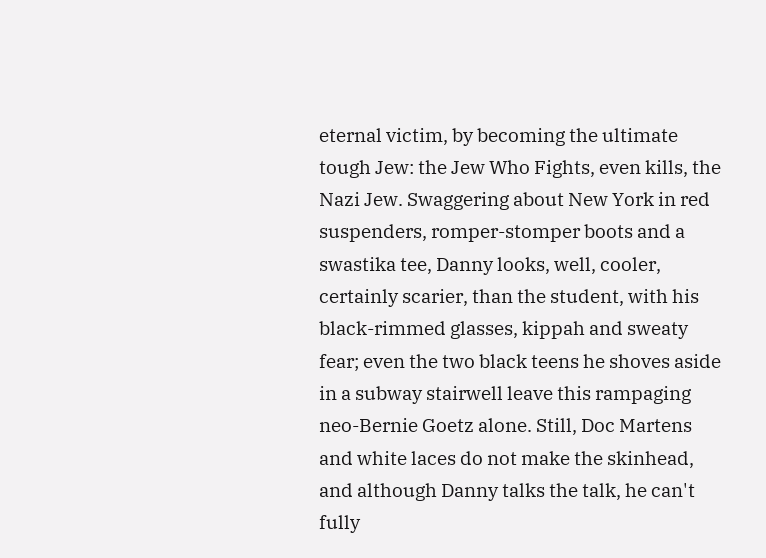eternal victim, by becoming the ultimate tough Jew: the Jew Who Fights, even kills, the Nazi Jew. Swaggering about New York in red suspenders, romper-stomper boots and a swastika tee, Danny looks, well, cooler, certainly scarier, than the student, with his black-rimmed glasses, kippah and sweaty fear; even the two black teens he shoves aside in a subway stairwell leave this rampaging neo-Bernie Goetz alone. Still, Doc Martens and white laces do not make the skinhead, and although Danny talks the talk, he can't fully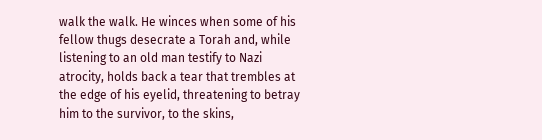walk the walk. He winces when some of his fellow thugs desecrate a Torah and, while listening to an old man testify to Nazi atrocity, holds back a tear that trembles at the edge of his eyelid, threatening to betray him to the survivor, to the skins,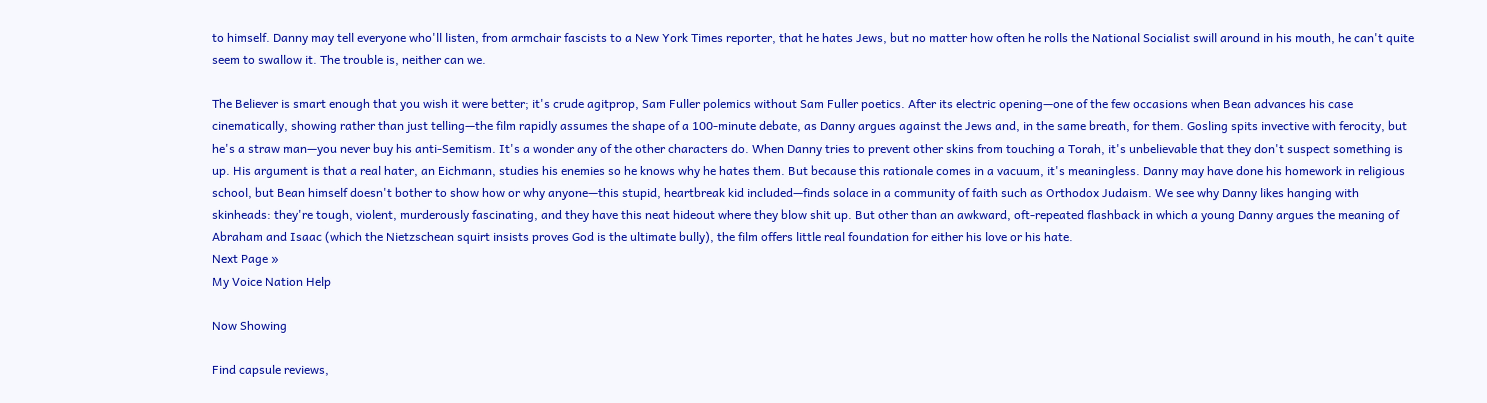to himself. Danny may tell everyone who'll listen, from armchair fascists to a New York Times reporter, that he hates Jews, but no matter how often he rolls the National Socialist swill around in his mouth, he can't quite seem to swallow it. The trouble is, neither can we.

The Believer is smart enough that you wish it were better; it's crude agitprop, Sam Fuller polemics without Sam Fuller poetics. After its electric opening—one of the few occasions when Bean advances his case cinematically, showing rather than just telling—the film rapidly assumes the shape of a 100-minute debate, as Danny argues against the Jews and, in the same breath, for them. Gosling spits invective with ferocity, but he's a straw man—you never buy his anti-Semitism. It's a wonder any of the other characters do. When Danny tries to prevent other skins from touching a Torah, it's unbelievable that they don't suspect something is up. His argument is that a real hater, an Eichmann, studies his enemies so he knows why he hates them. But because this rationale comes in a vacuum, it's meaningless. Danny may have done his homework in religious school, but Bean himself doesn't bother to show how or why anyone—this stupid, heartbreak kid included—finds solace in a community of faith such as Orthodox Judaism. We see why Danny likes hanging with skinheads: they're tough, violent, murderously fascinating, and they have this neat hideout where they blow shit up. But other than an awkward, oft-repeated flashback in which a young Danny argues the meaning of Abraham and Isaac (which the Nietzschean squirt insists proves God is the ultimate bully), the film offers little real foundation for either his love or his hate.
Next Page »
My Voice Nation Help

Now Showing

Find capsule reviews,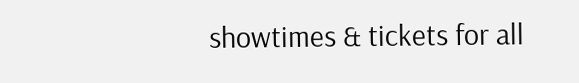showtimes & tickets for all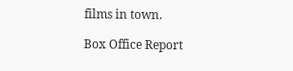films in town.

Box Office Report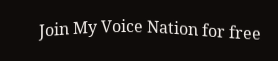Join My Voice Nation for free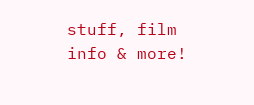stuff, film info & more!